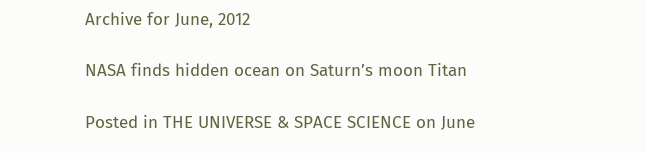Archive for June, 2012

NASA finds hidden ocean on Saturn’s moon Titan

Posted in THE UNIVERSE & SPACE SCIENCE on June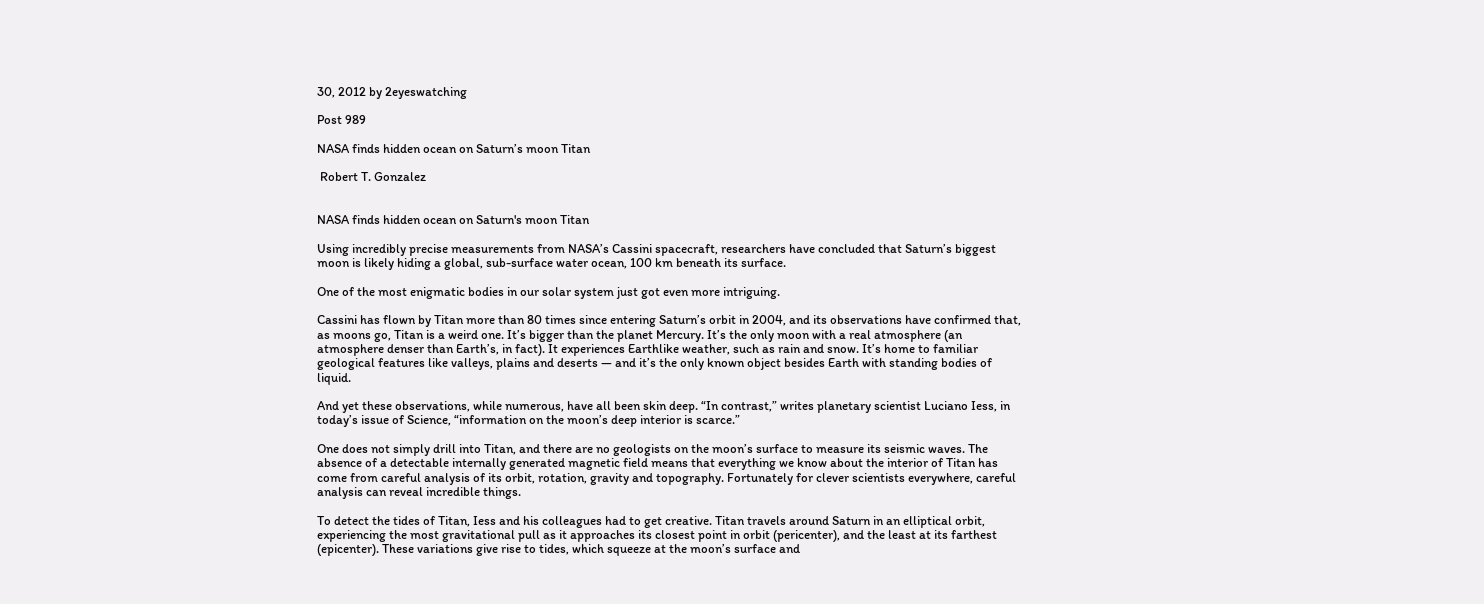30, 2012 by 2eyeswatching

Post 989

NASA finds hidden ocean on Saturn’s moon Titan

 Robert T. Gonzalez


NASA finds hidden ocean on Saturn's moon Titan

Using incredibly precise measurements from NASA’s Cassini spacecraft, researchers have concluded that Saturn’s biggest moon is likely hiding a global, sub-surface water ocean, 100 km beneath its surface.

One of the most enigmatic bodies in our solar system just got even more intriguing.

Cassini has flown by Titan more than 80 times since entering Saturn’s orbit in 2004, and its observations have confirmed that, as moons go, Titan is a weird one. It’s bigger than the planet Mercury. It’s the only moon with a real atmosphere (an atmosphere denser than Earth’s, in fact). It experiences Earthlike weather, such as rain and snow. It’s home to familiar geological features like valleys, plains and deserts — and it’s the only known object besides Earth with standing bodies of liquid.

And yet these observations, while numerous, have all been skin deep. “In contrast,” writes planetary scientist Luciano Iess, in today’s issue of Science, “information on the moon’s deep interior is scarce.”

One does not simply drill into Titan, and there are no geologists on the moon’s surface to measure its seismic waves. The absence of a detectable internally generated magnetic field means that everything we know about the interior of Titan has come from careful analysis of its orbit, rotation, gravity and topography. Fortunately for clever scientists everywhere, careful analysis can reveal incredible things.

To detect the tides of Titan, Iess and his colleagues had to get creative. Titan travels around Saturn in an elliptical orbit, experiencing the most gravitational pull as it approaches its closest point in orbit (pericenter), and the least at its farthest (epicenter). These variations give rise to tides, which squeeze at the moon’s surface and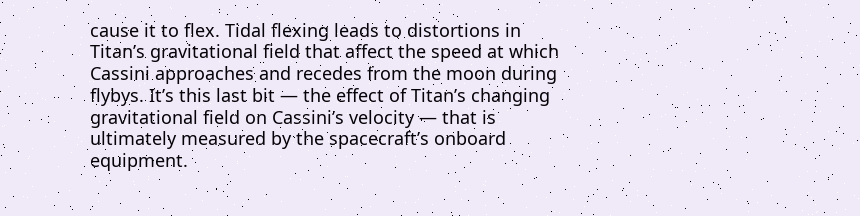cause it to flex. Tidal flexing leads to distortions in Titan’s gravitational field that affect the speed at which Cassini approaches and recedes from the moon during flybys. It’s this last bit — the effect of Titan’s changing gravitational field on Cassini’s velocity — that is ultimately measured by the spacecraft’s onboard equipment.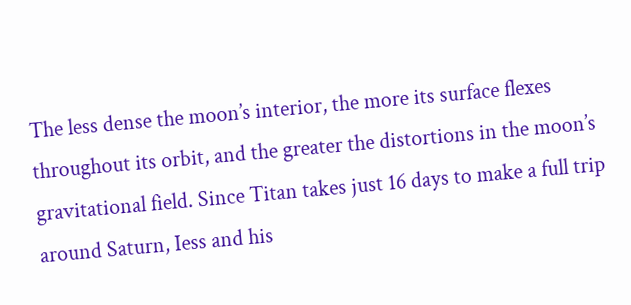The less dense the moon’s interior, the more its surface flexes throughout its orbit, and the greater the distortions in the moon’s gravitational field. Since Titan takes just 16 days to make a full trip around Saturn, Iess and his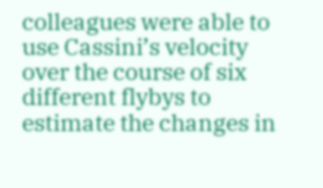colleagues were able to use Cassini’s velocity over the course of six different flybys to estimate the changes in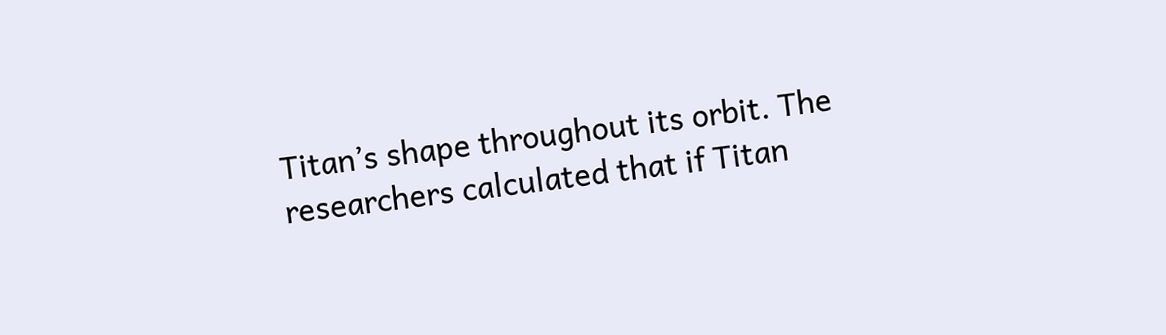Titan’s shape throughout its orbit. The researchers calculated that if Titan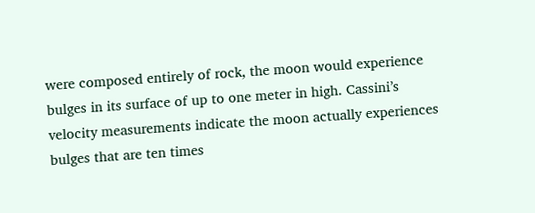were composed entirely of rock, the moon would experience bulges in its surface of up to one meter in high. Cassini’s velocity measurements indicate the moon actually experiences bulges that are ten times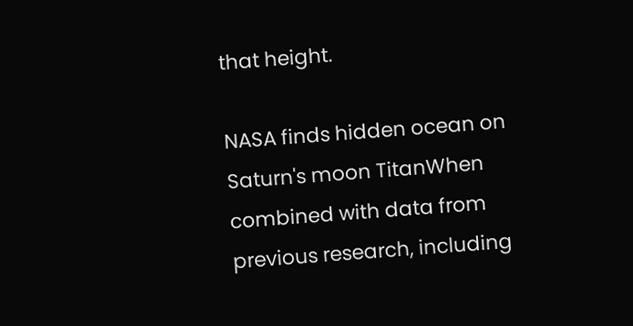that height.

NASA finds hidden ocean on Saturn's moon TitanWhen combined with data from previous research, including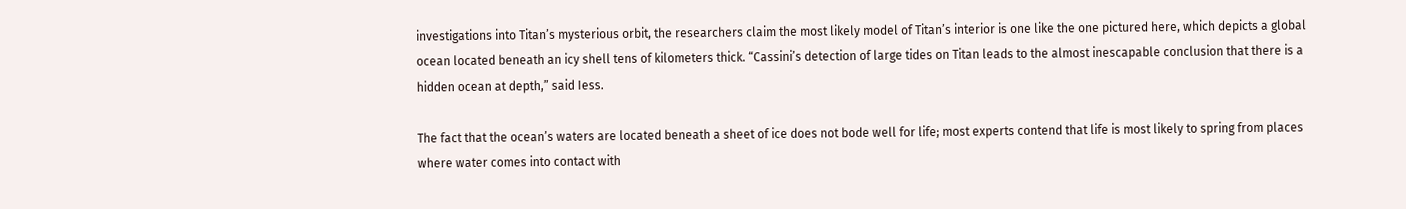investigations into Titan’s mysterious orbit, the researchers claim the most likely model of Titan’s interior is one like the one pictured here, which depicts a global ocean located beneath an icy shell tens of kilometers thick. “Cassini’s detection of large tides on Titan leads to the almost inescapable conclusion that there is a hidden ocean at depth,” said Iess.

The fact that the ocean’s waters are located beneath a sheet of ice does not bode well for life; most experts contend that life is most likely to spring from places where water comes into contact with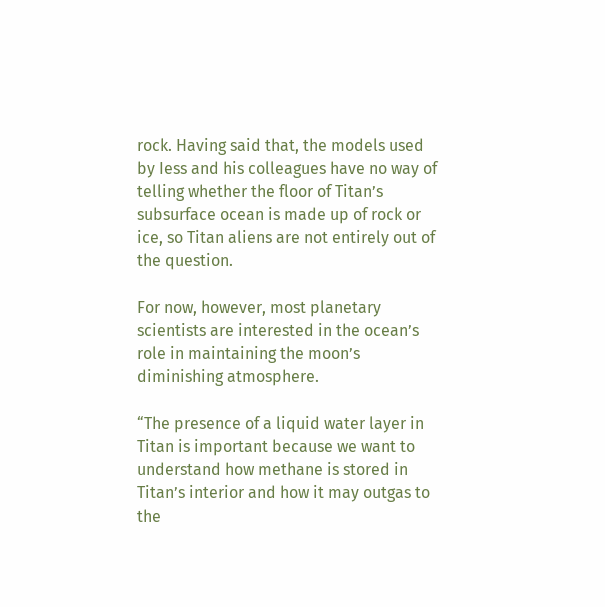rock. Having said that, the models used by Iess and his colleagues have no way of telling whether the floor of Titan’s subsurface ocean is made up of rock or ice, so Titan aliens are not entirely out of the question.

For now, however, most planetary scientists are interested in the ocean’s role in maintaining the moon’s diminishing atmosphere.

“The presence of a liquid water layer in Titan is important because we want to understand how methane is stored in Titan’s interior and how it may outgas to the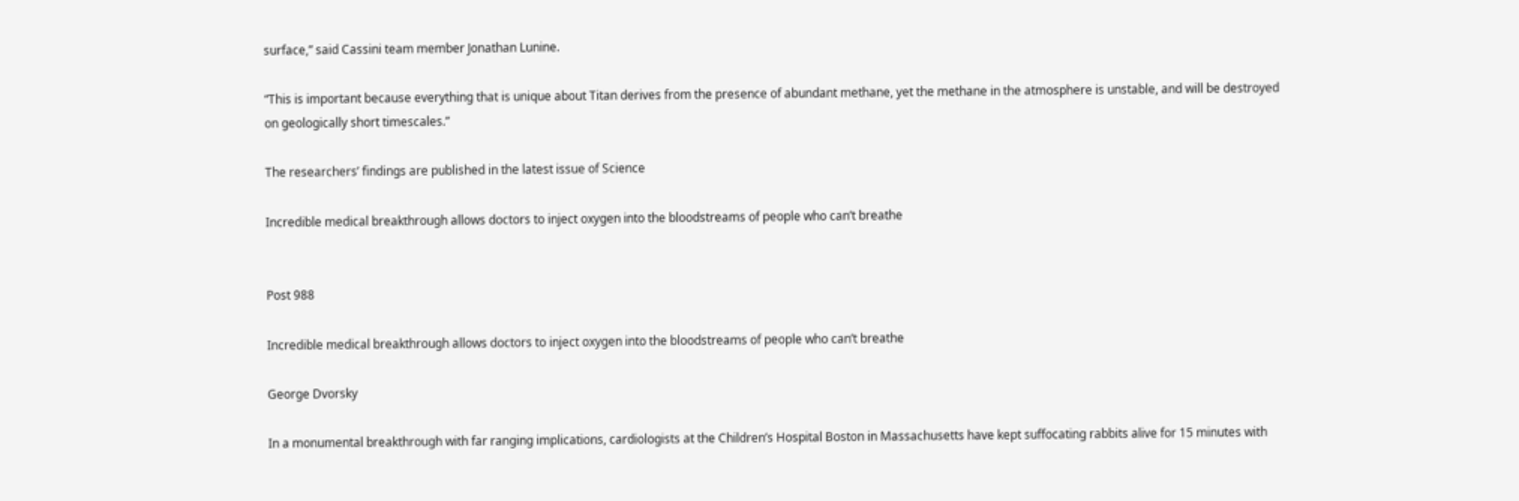surface,” said Cassini team member Jonathan Lunine.

“This is important because everything that is unique about Titan derives from the presence of abundant methane, yet the methane in the atmosphere is unstable, and will be destroyed on geologically short timescales.”

The researchers’ findings are published in the latest issue of Science

Incredible medical breakthrough allows doctors to inject oxygen into the bloodstreams of people who can’t breathe


Post 988

Incredible medical breakthrough allows doctors to inject oxygen into the bloodstreams of people who can’t breathe

George Dvorsky

In a monumental breakthrough with far ranging implications, cardiologists at the Children’s Hospital Boston in Massachusetts have kept suffocating rabbits alive for 15 minutes with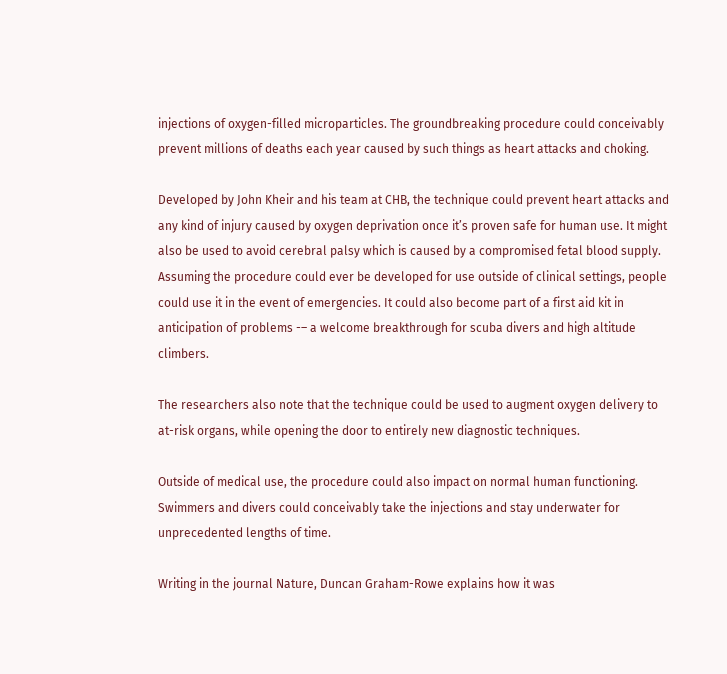injections of oxygen-filled microparticles. The groundbreaking procedure could conceivably prevent millions of deaths each year caused by such things as heart attacks and choking.

Developed by John Kheir and his team at CHB, the technique could prevent heart attacks and any kind of injury caused by oxygen deprivation once it’s proven safe for human use. It might also be used to avoid cerebral palsy which is caused by a compromised fetal blood supply. Assuming the procedure could ever be developed for use outside of clinical settings, people could use it in the event of emergencies. It could also become part of a first aid kit in anticipation of problems -– a welcome breakthrough for scuba divers and high altitude climbers.

The researchers also note that the technique could be used to augment oxygen delivery to at-risk organs, while opening the door to entirely new diagnostic techniques.

Outside of medical use, the procedure could also impact on normal human functioning. Swimmers and divers could conceivably take the injections and stay underwater for unprecedented lengths of time.

Writing in the journal Nature, Duncan Graham-Rowe explains how it was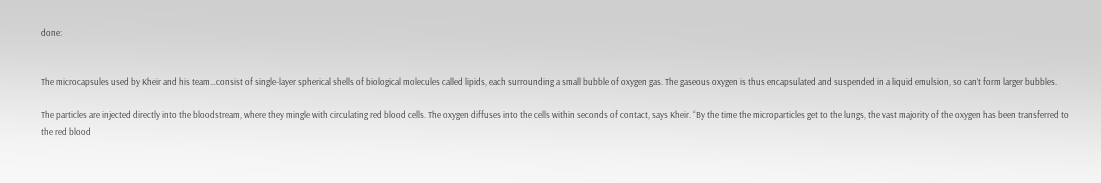done:


The microcapsules used by Kheir and his team…consist of single-layer spherical shells of biological molecules called lipids, each surrounding a small bubble of oxygen gas. The gaseous oxygen is thus encapsulated and suspended in a liquid emulsion, so can’t form larger bubbles.

The particles are injected directly into the bloodstream, where they mingle with circulating red blood cells. The oxygen diffuses into the cells within seconds of contact, says Kheir. “By the time the microparticles get to the lungs, the vast majority of the oxygen has been transferred to the red blood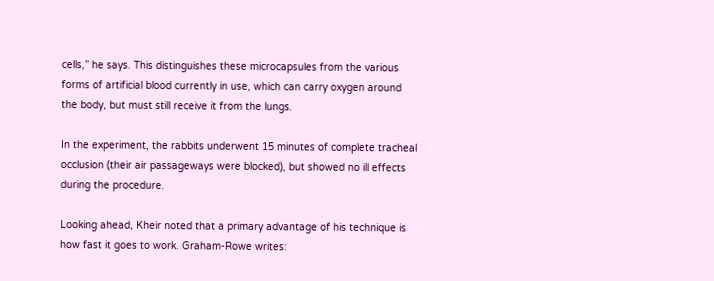cells,” he says. This distinguishes these microcapsules from the various forms of artificial blood currently in use, which can carry oxygen around the body, but must still receive it from the lungs.

In the experiment, the rabbits underwent 15 minutes of complete tracheal occlusion (their air passageways were blocked), but showed no ill effects during the procedure.

Looking ahead, Kheir noted that a primary advantage of his technique is how fast it goes to work. Graham-Rowe writes: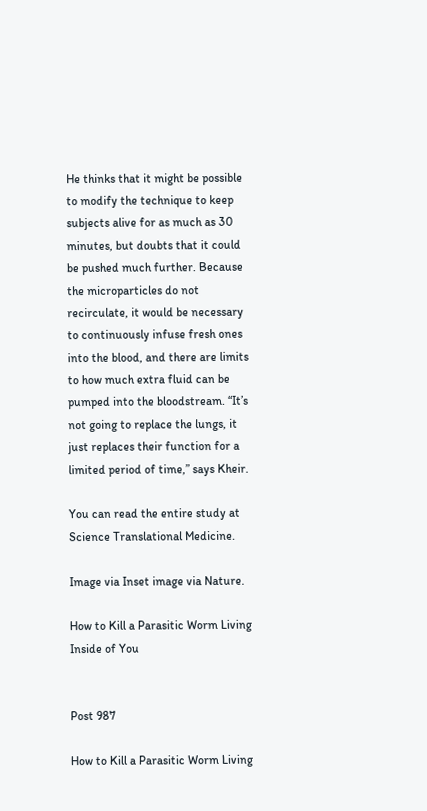He thinks that it might be possible to modify the technique to keep subjects alive for as much as 30 minutes, but doubts that it could be pushed much further. Because the microparticles do not recirculate, it would be necessary to continuously infuse fresh ones into the blood, and there are limits to how much extra fluid can be pumped into the bloodstream. “It’s not going to replace the lungs, it just replaces their function for a limited period of time,” says Kheir.

You can read the entire study at Science Translational Medicine.

Image via Inset image via Nature.

How to Kill a Parasitic Worm Living Inside of You


Post 987

How to Kill a Parasitic Worm Living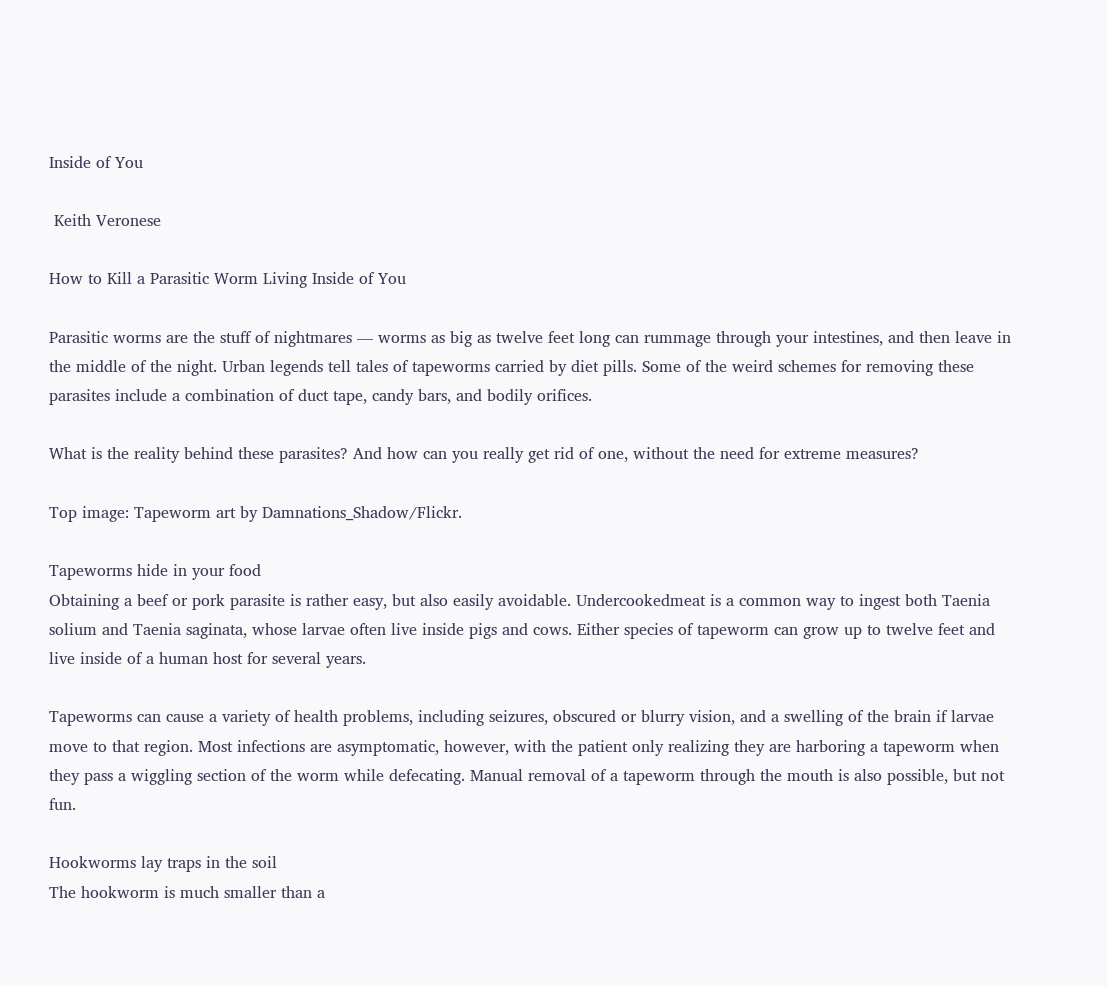Inside of You

 Keith Veronese

How to Kill a Parasitic Worm Living Inside of You

Parasitic worms are the stuff of nightmares — worms as big as twelve feet long can rummage through your intestines, and then leave in the middle of the night. Urban legends tell tales of tapeworms carried by diet pills. Some of the weird schemes for removing these parasites include a combination of duct tape, candy bars, and bodily orifices.

What is the reality behind these parasites? And how can you really get rid of one, without the need for extreme measures?

Top image: Tapeworm art by Damnations_Shadow/Flickr.

Tapeworms hide in your food
Obtaining a beef or pork parasite is rather easy, but also easily avoidable. Undercookedmeat is a common way to ingest both Taenia solium and Taenia saginata, whose larvae often live inside pigs and cows. Either species of tapeworm can grow up to twelve feet and live inside of a human host for several years.

Tapeworms can cause a variety of health problems, including seizures, obscured or blurry vision, and a swelling of the brain if larvae move to that region. Most infections are asymptomatic, however, with the patient only realizing they are harboring a tapeworm when they pass a wiggling section of the worm while defecating. Manual removal of a tapeworm through the mouth is also possible, but not fun.

Hookworms lay traps in the soil
The hookworm is much smaller than a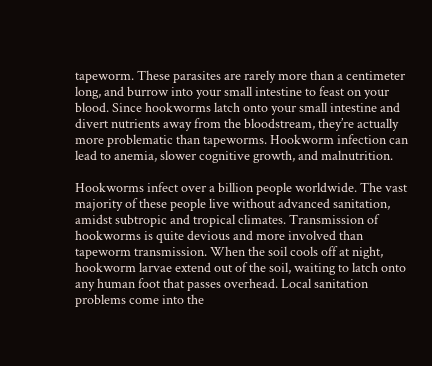tapeworm. These parasites are rarely more than a centimeter long, and burrow into your small intestine to feast on your blood. Since hookworms latch onto your small intestine and divert nutrients away from the bloodstream, they’re actually more problematic than tapeworms. Hookworm infection can lead to anemia, slower cognitive growth, and malnutrition.

Hookworms infect over a billion people worldwide. The vast majority of these people live without advanced sanitation, amidst subtropic and tropical climates. Transmission of hookworms is quite devious and more involved than tapeworm transmission. When the soil cools off at night, hookworm larvae extend out of the soil, waiting to latch onto any human foot that passes overhead. Local sanitation problems come into the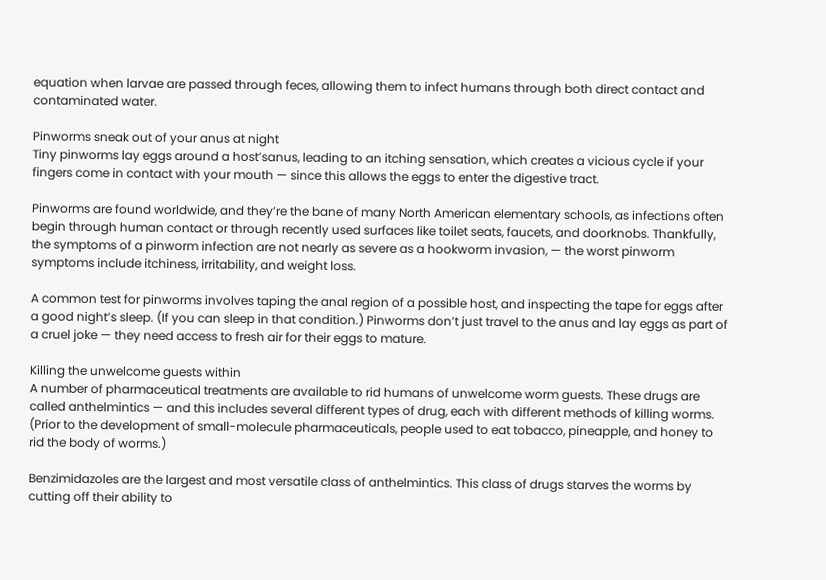equation when larvae are passed through feces, allowing them to infect humans through both direct contact and contaminated water.

Pinworms sneak out of your anus at night
Tiny pinworms lay eggs around a host’sanus, leading to an itching sensation, which creates a vicious cycle if your fingers come in contact with your mouth — since this allows the eggs to enter the digestive tract.

Pinworms are found worldwide, and they’re the bane of many North American elementary schools, as infections often begin through human contact or through recently used surfaces like toilet seats, faucets, and doorknobs. Thankfully, the symptoms of a pinworm infection are not nearly as severe as a hookworm invasion, — the worst pinworm symptoms include itchiness, irritability, and weight loss.

A common test for pinworms involves taping the anal region of a possible host, and inspecting the tape for eggs after a good night’s sleep. (If you can sleep in that condition.) Pinworms don’t just travel to the anus and lay eggs as part of a cruel joke — they need access to fresh air for their eggs to mature.

Killing the unwelcome guests within
A number of pharmaceutical treatments are available to rid humans of unwelcome worm guests. These drugs are called anthelmintics — and this includes several different types of drug, each with different methods of killing worms. (Prior to the development of small-molecule pharmaceuticals, people used to eat tobacco, pineapple, and honey to rid the body of worms.)

Benzimidazoles are the largest and most versatile class of anthelmintics. This class of drugs starves the worms by cutting off their ability to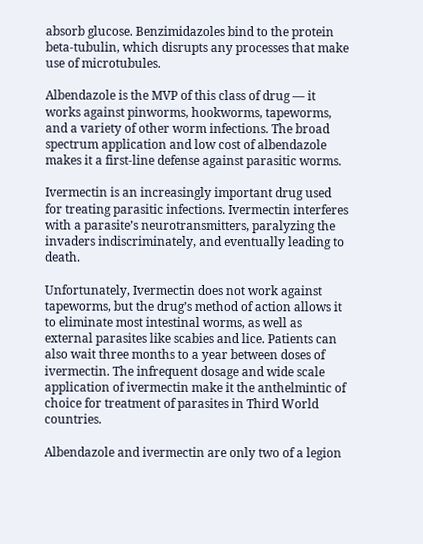absorb glucose. Benzimidazoles bind to the protein beta-tubulin, which disrupts any processes that make use of microtubules.

Albendazole is the MVP of this class of drug — it works against pinworms, hookworms, tapeworms, and a variety of other worm infections. The broad spectrum application and low cost of albendazole makes it a first-line defense against parasitic worms.

Ivermectin is an increasingly important drug used for treating parasitic infections. Ivermectin interferes with a parasite’s neurotransmitters, paralyzing the invaders indiscriminately, and eventually leading to death.

Unfortunately, Ivermectin does not work against tapeworms, but the drug’s method of action allows it to eliminate most intestinal worms, as well as external parasites like scabies and lice. Patients can also wait three months to a year between doses of ivermectin. The infrequent dosage and wide scale application of ivermectin make it the anthelmintic of choice for treatment of parasites in Third World countries.

Albendazole and ivermectin are only two of a legion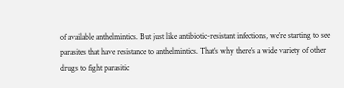of available anthelmintics. But just like antibiotic-resistant infections, we’re starting to see parasites that have resistance to anthelmintics. That’s why there’s a wide variety of other drugs to fight parasitic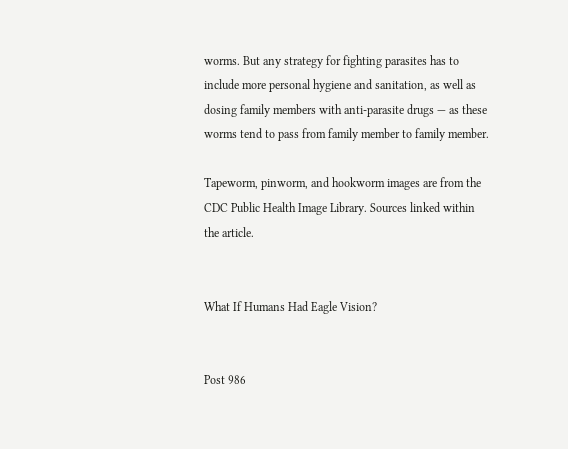worms. But any strategy for fighting parasites has to include more personal hygiene and sanitation, as well as dosing family members with anti-parasite drugs — as these worms tend to pass from family member to family member.

Tapeworm, pinworm, and hookworm images are from the CDC Public Health Image Library. Sources linked within the article.


What If Humans Had Eagle Vision?


Post 986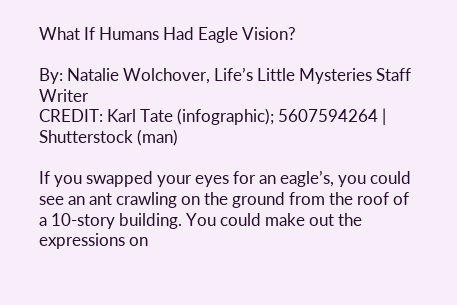What If Humans Had Eagle Vision?

By: Natalie Wolchover, Life’s Little Mysteries Staff Writer
CREDIT: Karl Tate (infographic); 5607594264 | Shutterstock (man)

If you swapped your eyes for an eagle’s, you could see an ant crawling on the ground from the roof of a 10-story building. You could make out the expressions on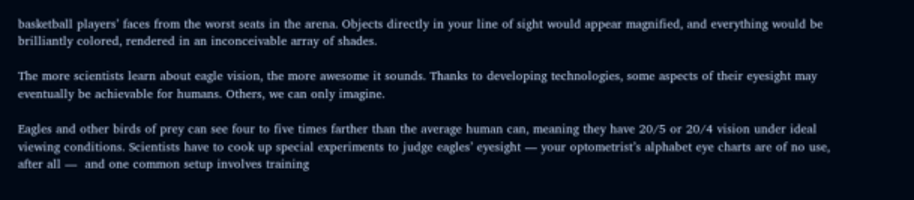basketball players’ faces from the worst seats in the arena. Objects directly in your line of sight would appear magnified, and everything would be brilliantly colored, rendered in an inconceivable array of shades.

The more scientists learn about eagle vision, the more awesome it sounds. Thanks to developing technologies, some aspects of their eyesight may eventually be achievable for humans. Others, we can only imagine.

Eagles and other birds of prey can see four to five times farther than the average human can, meaning they have 20/5 or 20/4 vision under ideal viewing conditions. Scientists have to cook up special experiments to judge eagles’ eyesight — your optometrist’s alphabet eye charts are of no use, after all —  and one common setup involves training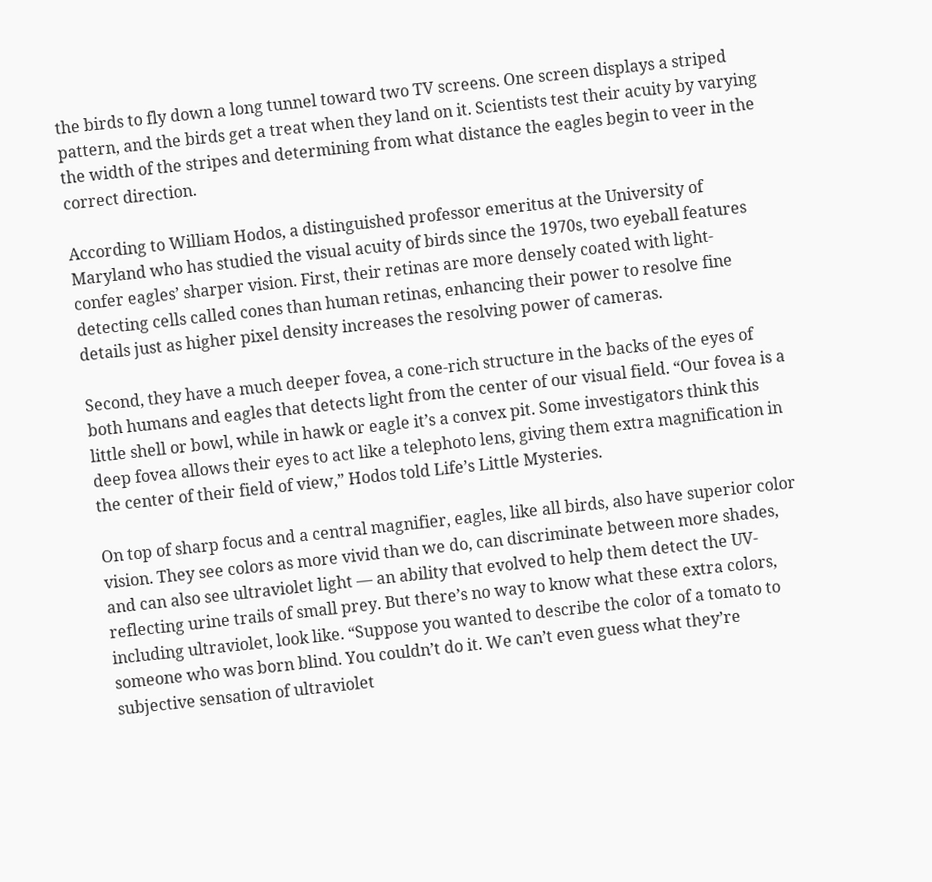the birds to fly down a long tunnel toward two TV screens. One screen displays a striped pattern, and the birds get a treat when they land on it. Scientists test their acuity by varying the width of the stripes and determining from what distance the eagles begin to veer in the correct direction.

According to William Hodos, a distinguished professor emeritus at the University of Maryland who has studied the visual acuity of birds since the 1970s, two eyeball features confer eagles’ sharper vision. First, their retinas are more densely coated with light-detecting cells called cones than human retinas, enhancing their power to resolve fine details just as higher pixel density increases the resolving power of cameras.

Second, they have a much deeper fovea, a cone-rich structure in the backs of the eyes of both humans and eagles that detects light from the center of our visual field. “Our fovea is a little shell or bowl, while in hawk or eagle it’s a convex pit. Some investigators think this deep fovea allows their eyes to act like a telephoto lens, giving them extra magnification in the center of their field of view,” Hodos told Life’s Little Mysteries.

On top of sharp focus and a central magnifier, eagles, like all birds, also have superior color vision. They see colors as more vivid than we do, can discriminate between more shades, and can also see ultraviolet light — an ability that evolved to help them detect the UV-reflecting urine trails of small prey. But there’s no way to know what these extra colors, including ultraviolet, look like. “Suppose you wanted to describe the color of a tomato to someone who was born blind. You couldn’t do it. We can’t even guess what they’re subjective sensation of ultraviolet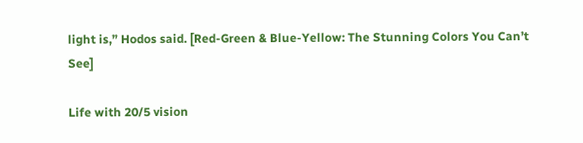light is,” Hodos said. [Red-Green & Blue-Yellow: The Stunning Colors You Can’t See]

Life with 20/5 vision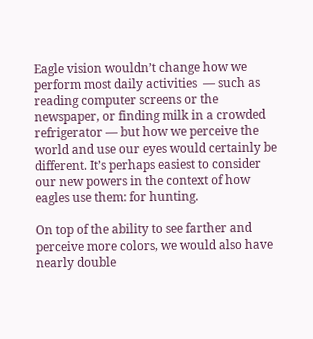Eagle vision wouldn’t change how we perform most daily activities  — such as reading computer screens or the newspaper, or finding milk in a crowded refrigerator — but how we perceive the world and use our eyes would certainly be different. It’s perhaps easiest to consider our new powers in the context of how eagles use them: for hunting.

On top of the ability to see farther and perceive more colors, we would also have nearly double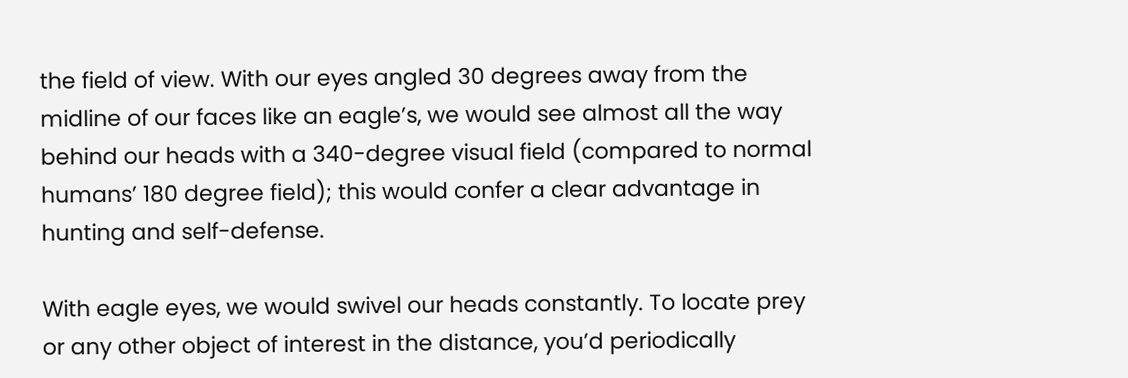the field of view. With our eyes angled 30 degrees away from the midline of our faces like an eagle’s, we would see almost all the way behind our heads with a 340-degree visual field (compared to normal humans’ 180 degree field); this would confer a clear advantage in hunting and self-defense.

With eagle eyes, we would swivel our heads constantly. To locate prey or any other object of interest in the distance, you’d periodically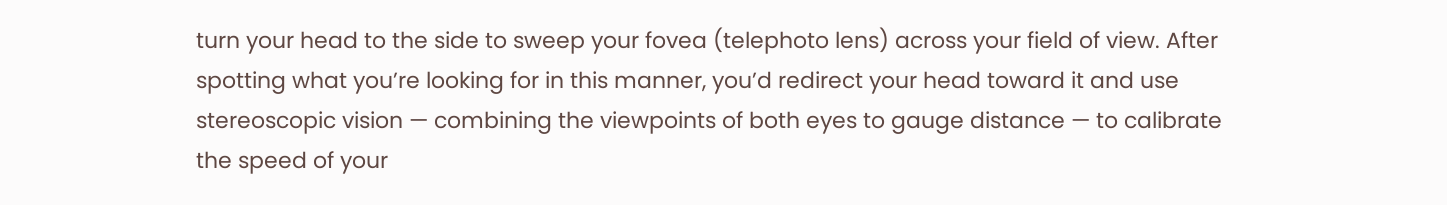turn your head to the side to sweep your fovea (telephoto lens) across your field of view. After spotting what you’re looking for in this manner, you’d redirect your head toward it and use stereoscopic vision — combining the viewpoints of both eyes to gauge distance — to calibrate the speed of your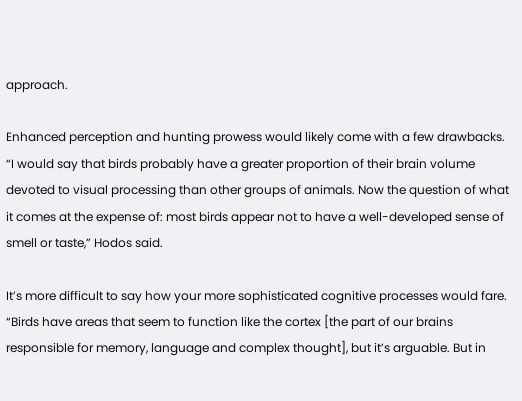approach.

Enhanced perception and hunting prowess would likely come with a few drawbacks. “I would say that birds probably have a greater proportion of their brain volume devoted to visual processing than other groups of animals. Now the question of what it comes at the expense of: most birds appear not to have a well-developed sense of smell or taste,” Hodos said.

It’s more difficult to say how your more sophisticated cognitive processes would fare. “Birds have areas that seem to function like the cortex [the part of our brains responsible for memory, language and complex thought], but it’s arguable. But in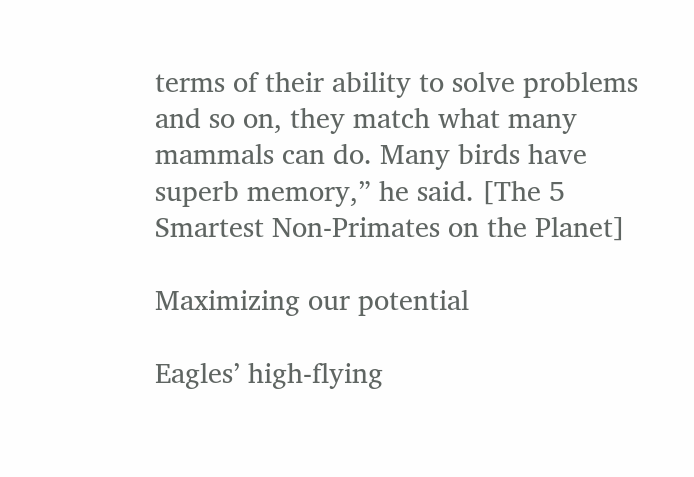terms of their ability to solve problems and so on, they match what many mammals can do. Many birds have superb memory,” he said. [The 5 Smartest Non-Primates on the Planet]

Maximizing our potential

Eagles’ high-flying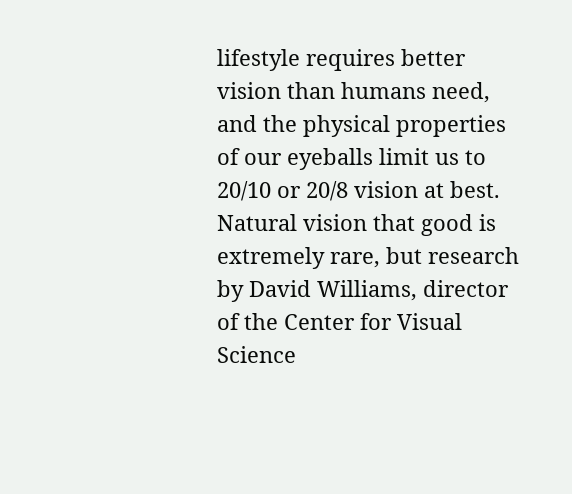lifestyle requires better vision than humans need, and the physical properties of our eyeballs limit us to 20/10 or 20/8 vision at best. Natural vision that good is extremely rare, but research by David Williams, director of the Center for Visual Science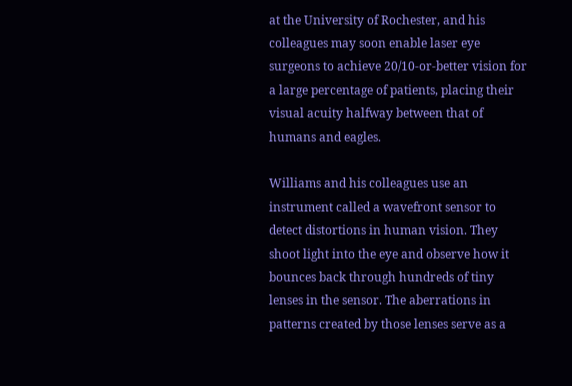at the University of Rochester, and his colleagues may soon enable laser eye surgeons to achieve 20/10-or-better vision for a large percentage of patients, placing their visual acuity halfway between that of humans and eagles.

Williams and his colleagues use an instrument called a wavefront sensor to detect distortions in human vision. They shoot light into the eye and observe how it bounces back through hundreds of tiny lenses in the sensor. The aberrations in patterns created by those lenses serve as a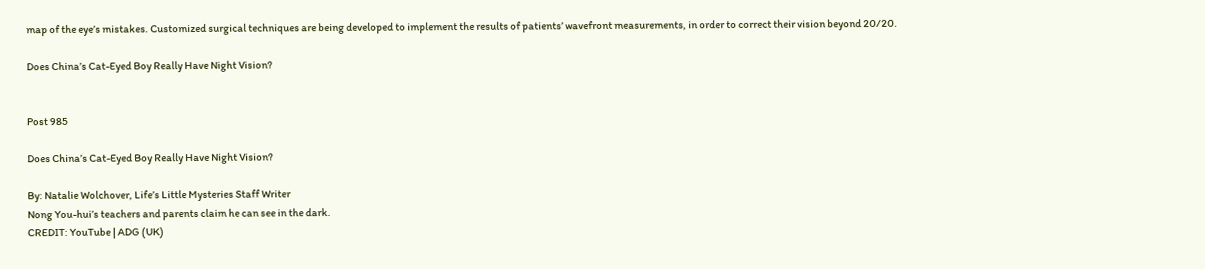map of the eye’s mistakes. Customized surgical techniques are being developed to implement the results of patients’ wavefront measurements, in order to correct their vision beyond 20/20.

Does China’s Cat-Eyed Boy Really Have Night Vision?


Post 985

Does China’s Cat-Eyed Boy Really Have Night Vision?

By: Natalie Wolchover, Life’s Little Mysteries Staff Writer
Nong You-hui’s teachers and parents claim he can see in the dark.
CREDIT: YouTube | ADG (UK)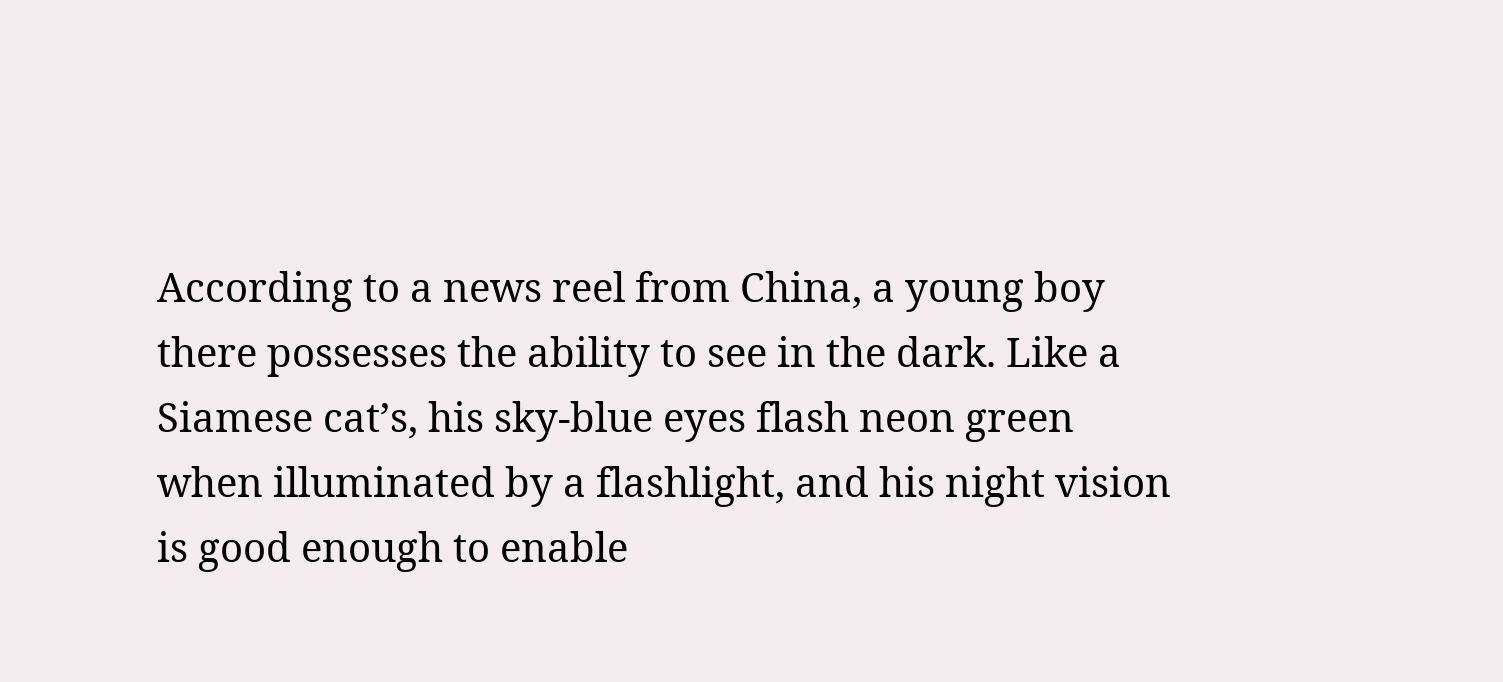According to a news reel from China, a young boy there possesses the ability to see in the dark. Like a Siamese cat’s, his sky-blue eyes flash neon green when illuminated by a flashlight, and his night vision is good enough to enable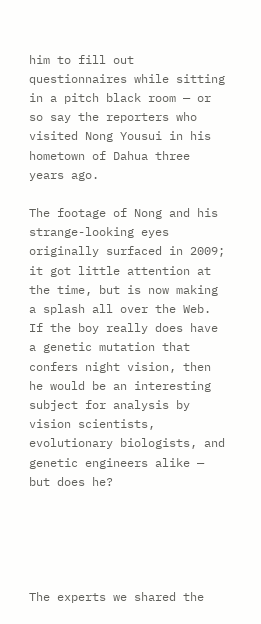him to fill out questionnaires while sitting in a pitch black room — or so say the reporters who visited Nong Yousui in his hometown of Dahua three years ago.

The footage of Nong and his strange-looking eyes originally surfaced in 2009; it got little attention at the time, but is now making a splash all over the Web. If the boy really does have a genetic mutation that confers night vision, then he would be an interesting subject for analysis by vision scientists, evolutionary biologists, and genetic engineers alike — but does he?





The experts we shared the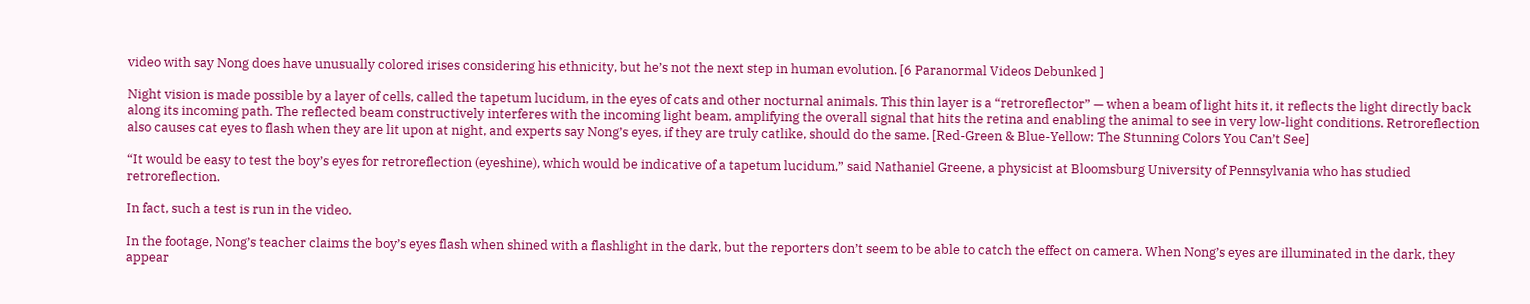video with say Nong does have unusually colored irises considering his ethnicity, but he’s not the next step in human evolution. [6 Paranormal Videos Debunked ]

Night vision is made possible by a layer of cells, called the tapetum lucidum, in the eyes of cats and other nocturnal animals. This thin layer is a “retroreflector” — when a beam of light hits it, it reflects the light directly back along its incoming path. The reflected beam constructively interferes with the incoming light beam, amplifying the overall signal that hits the retina and enabling the animal to see in very low-light conditions. Retroreflection also causes cat eyes to flash when they are lit upon at night, and experts say Nong’s eyes, if they are truly catlike, should do the same. [Red-Green & Blue-Yellow: The Stunning Colors You Can’t See]

“It would be easy to test the boy’s eyes for retroreflection (eyeshine), which would be indicative of a tapetum lucidum,” said Nathaniel Greene, a physicist at Bloomsburg University of Pennsylvania who has studied retroreflection.

In fact, such a test is run in the video.

In the footage, Nong’s teacher claims the boy’s eyes flash when shined with a flashlight in the dark, but the reporters don’t seem to be able to catch the effect on camera. When Nong’s eyes are illuminated in the dark, they appear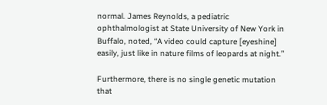normal. James Reynolds, a pediatric ophthalmologist at State University of New York in Buffalo, noted, “A video could capture [eyeshine] easily, just like in nature films of leopards at night.”

Furthermore, there is no single genetic mutation that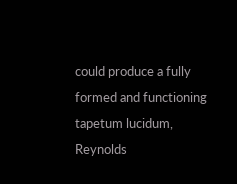could produce a fully formed and functioning tapetum lucidum, Reynolds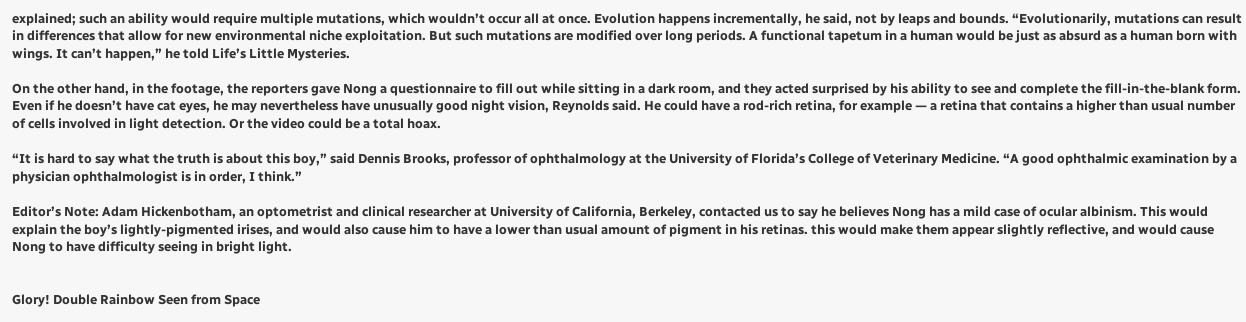explained; such an ability would require multiple mutations, which wouldn’t occur all at once. Evolution happens incrementally, he said, not by leaps and bounds. “Evolutionarily, mutations can result in differences that allow for new environmental niche exploitation. But such mutations are modified over long periods. A functional tapetum in a human would be just as absurd as a human born with wings. It can’t happen,” he told Life’s Little Mysteries.

On the other hand, in the footage, the reporters gave Nong a questionnaire to fill out while sitting in a dark room, and they acted surprised by his ability to see and complete the fill-in-the-blank form. Even if he doesn’t have cat eyes, he may nevertheless have unusually good night vision, Reynolds said. He could have a rod-rich retina, for example — a retina that contains a higher than usual number of cells involved in light detection. Or the video could be a total hoax.

“It is hard to say what the truth is about this boy,” said Dennis Brooks, professor of ophthalmology at the University of Florida’s College of Veterinary Medicine. “A good ophthalmic examination by a physician ophthalmologist is in order, I think.”

Editor’s Note: Adam Hickenbotham, an optometrist and clinical researcher at University of California, Berkeley, contacted us to say he believes Nong has a mild case of ocular albinism. This would explain the boy’s lightly-pigmented irises, and would also cause him to have a lower than usual amount of pigment in his retinas. this would make them appear slightly reflective, and would cause Nong to have difficulty seeing in bright light.


Glory! Double Rainbow Seen from Space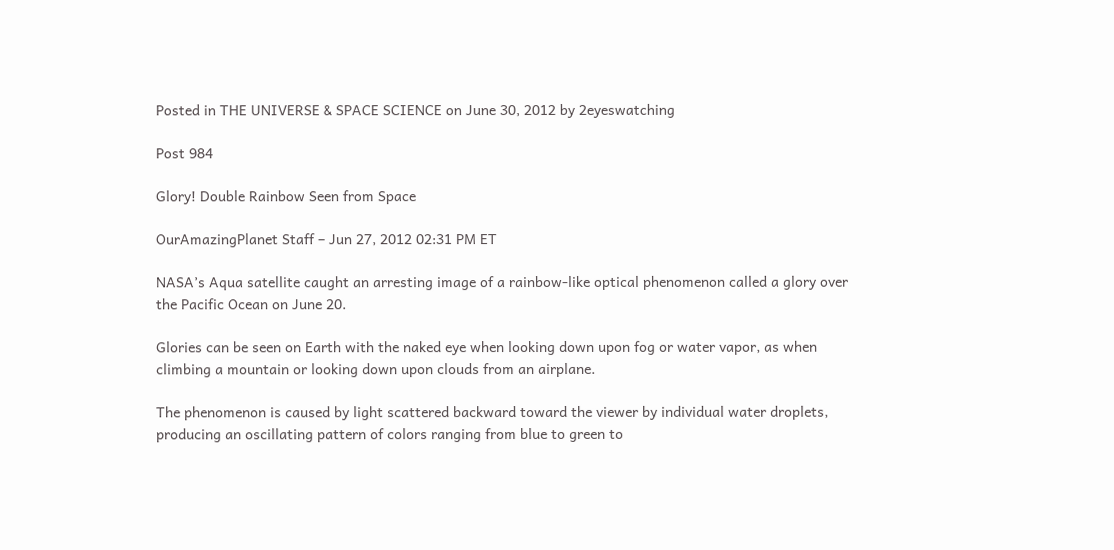Posted in THE UNIVERSE & SPACE SCIENCE on June 30, 2012 by 2eyeswatching

Post 984

Glory! Double Rainbow Seen from Space

OurAmazingPlanet Staff – Jun 27, 2012 02:31 PM ET

NASA’s Aqua satellite caught an arresting image of a rainbow-like optical phenomenon called a glory over the Pacific Ocean on June 20.

Glories can be seen on Earth with the naked eye when looking down upon fog or water vapor, as when climbing a mountain or looking down upon clouds from an airplane.

The phenomenon is caused by light scattered backward toward the viewer by individual water droplets, producing an oscillating pattern of colors ranging from blue to green to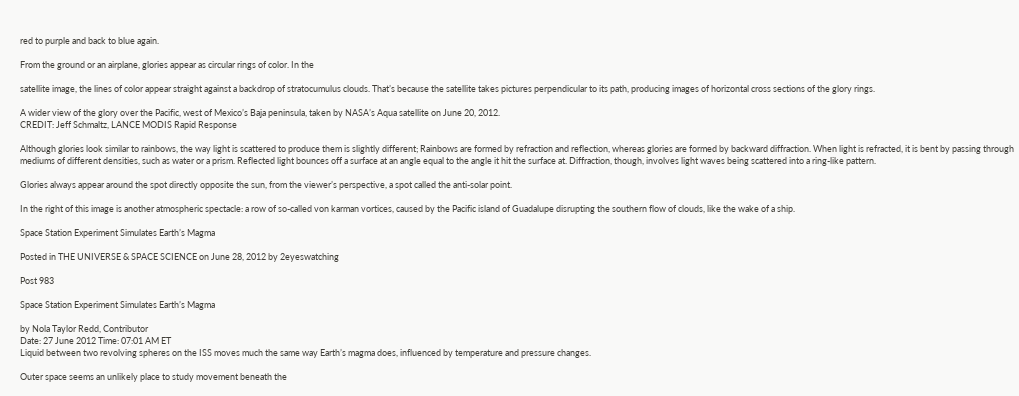red to purple and back to blue again.

From the ground or an airplane, glories appear as circular rings of color. In the

satellite image, the lines of color appear straight against a backdrop of stratocumulus clouds. That’s because the satellite takes pictures perpendicular to its path, producing images of horizontal cross sections of the glory rings.

A wider view of the glory over the Pacific, west of Mexico’s Baja peninsula, taken by NASA’s Aqua satellite on June 20, 2012.
CREDIT: Jeff Schmaltz, LANCE MODIS Rapid Response

Although glories look similar to rainbows, the way light is scattered to produce them is slightly different; Rainbows are formed by refraction and reflection, whereas glories are formed by backward diffraction. When light is refracted, it is bent by passing through mediums of different densities, such as water or a prism. Reflected light bounces off a surface at an angle equal to the angle it hit the surface at. Diffraction, though, involves light waves being scattered into a ring-like pattern.

Glories always appear around the spot directly opposite the sun, from the viewer’s perspective, a spot called the anti-solar point.

In the right of this image is another atmospheric spectacle: a row of so-called von karman vortices, caused by the Pacific island of Guadalupe disrupting the southern flow of clouds, like the wake of a ship.

Space Station Experiment Simulates Earth’s Magma

Posted in THE UNIVERSE & SPACE SCIENCE on June 28, 2012 by 2eyeswatching

Post 983

Space Station Experiment Simulates Earth’s Magma

by Nola Taylor Redd, Contributor
Date: 27 June 2012 Time: 07:01 AM ET
Liquid between two revolving spheres on the ISS moves much the same way Earth’s magma does, influenced by temperature and pressure changes.

Outer space seems an unlikely place to study movement beneath the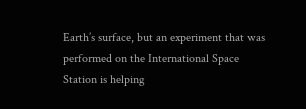Earth’s surface, but an experiment that was performed on the International Space Station is helping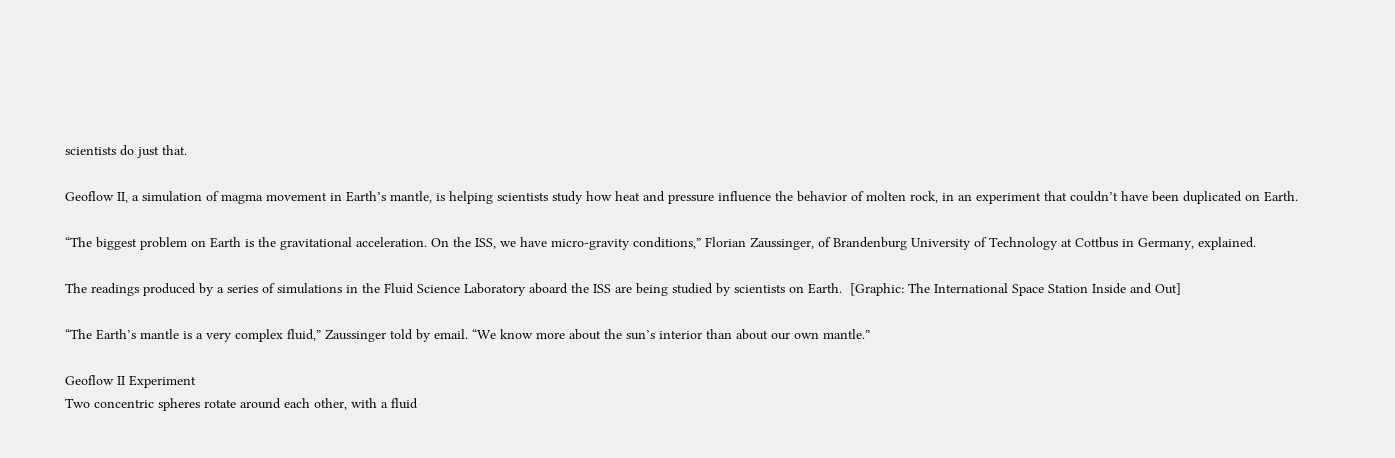scientists do just that.

Geoflow II, a simulation of magma movement in Earth’s mantle, is helping scientists study how heat and pressure influence the behavior of molten rock, in an experiment that couldn’t have been duplicated on Earth.

“The biggest problem on Earth is the gravitational acceleration. On the ISS, we have micro-gravity conditions,” Florian Zaussinger, of Brandenburg University of Technology at Cottbus in Germany, explained.

The readings produced by a series of simulations in the Fluid Science Laboratory aboard the ISS are being studied by scientists on Earth.  [Graphic: The International Space Station Inside and Out]

“The Earth’s mantle is a very complex fluid,” Zaussinger told by email. “We know more about the sun’s interior than about our own mantle.”

Geoflow II Experiment
Two concentric spheres rotate around each other, with a fluid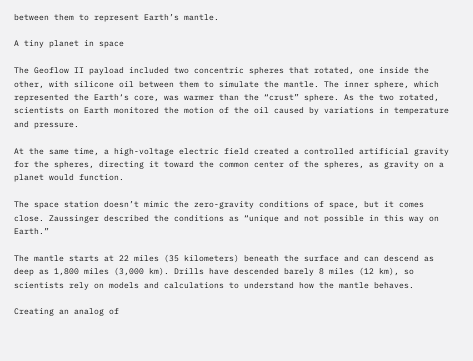between them to represent Earth’s mantle.

A tiny planet in space

The Geoflow II payload included two concentric spheres that rotated, one inside the other, with silicone oil between them to simulate the mantle. The inner sphere, which represented the Earth‘s core, was warmer than the “crust” sphere. As the two rotated, scientists on Earth monitored the motion of the oil caused by variations in temperature and pressure.

At the same time, a high-voltage electric field created a controlled artificial gravity for the spheres, directing it toward the common center of the spheres, as gravity on a planet would function.

The space station doesn’t mimic the zero-gravity conditions of space, but it comes close. Zaussinger described the conditions as “unique and not possible in this way on Earth.”

The mantle starts at 22 miles (35 kilometers) beneath the surface and can descend as deep as 1,800 miles (3,000 km). Drills have descended barely 8 miles (12 km), so scientists rely on models and calculations to understand how the mantle behaves.

Creating an analog of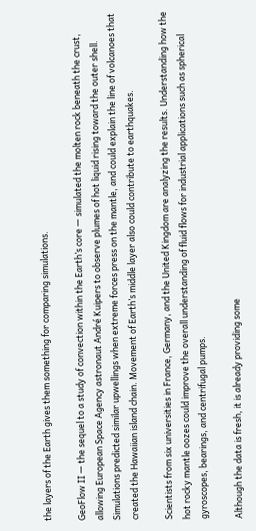the layers of the Earth gives them something for comparing simulations.

GeoFlow II — the sequel to a study of convection within the Earth’s core — simulated the molten rock beneath the crust, allowing European Space Agency astronaut André Kuipers to observe plumes of hot liquid rising toward the outer shell. Simulations predicted similar upwellings when extreme forces press on the mantle, and could explain the line of volcanoes that created the Hawaiian island chain. Movement of Earth’s middle layer also could contribute to earthquakes.

Scientists from six universities in France, Germany, and the United Kingdom are analyzing the results. Understanding how the hot rocky mantle oozes could improve the overall understanding of fluid flows for industrial applications such as spherical gyroscopes, bearings, and centrifugal pumps.

Although the data is fresh, it is already providing some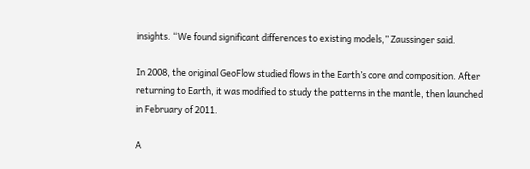insights. “We found significant differences to existing models,” Zaussinger said.

In 2008, the original GeoFlow studied flows in the Earth’s core and composition. After returning to Earth, it was modified to study the patterns in the mantle, then launched in February of 2011.

A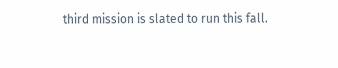third mission is slated to run this fall.